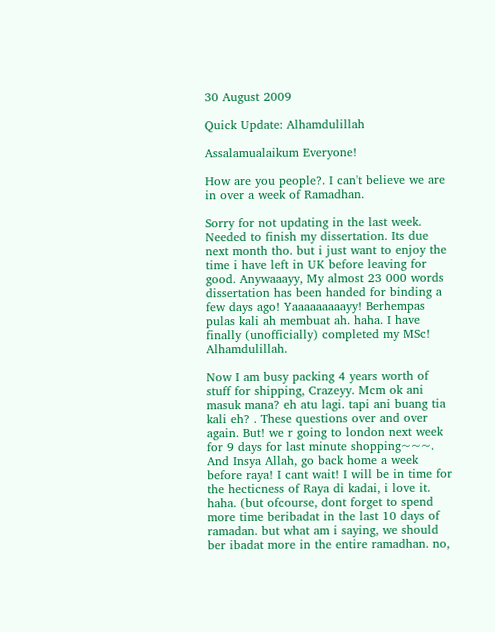30 August 2009

Quick Update: Alhamdulillah

Assalamualaikum Everyone!

How are you people?. I can't believe we are in over a week of Ramadhan.

Sorry for not updating in the last week. Needed to finish my dissertation. Its due next month tho. but i just want to enjoy the time i have left in UK before leaving for good. Anywaaayy, My almost 23 000 words dissertation has been handed for binding a few days ago! Yaaaaaaaaayy! Berhempas pulas kali ah membuat ah. haha. I have finally (unofficially) completed my MSc! Alhamdulillah.

Now I am busy packing 4 years worth of stuff for shipping, Crazeyy. Mcm ok ani masuk mana? eh atu lagi. tapi ani buang tia kali eh? . These questions over and over again. But! we r going to london next week for 9 days for last minute shopping~~~. And Insya Allah, go back home a week before raya! I cant wait! I will be in time for the hecticness of Raya di kadai, i love it. haha. (but ofcourse, dont forget to spend more time beribadat in the last 10 days of ramadan. but what am i saying, we should ber ibadat more in the entire ramadhan. no,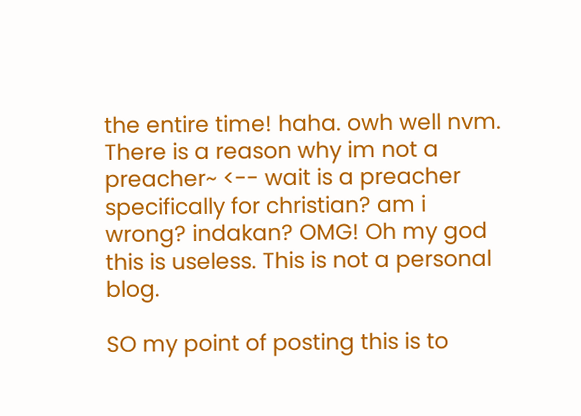the entire time! haha. owh well nvm. There is a reason why im not a preacher~ <-- wait is a preacher specifically for christian? am i wrong? indakan? OMG! Oh my god this is useless. This is not a personal blog.

SO my point of posting this is to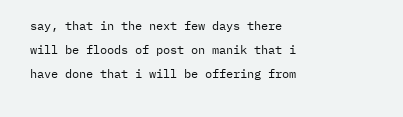say, that in the next few days there will be floods of post on manik that i have done that i will be offering from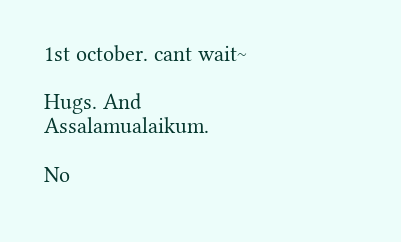1st october. cant wait~

Hugs. And Assalamualaikum.

No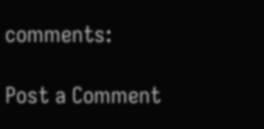comments:

Post a Comment